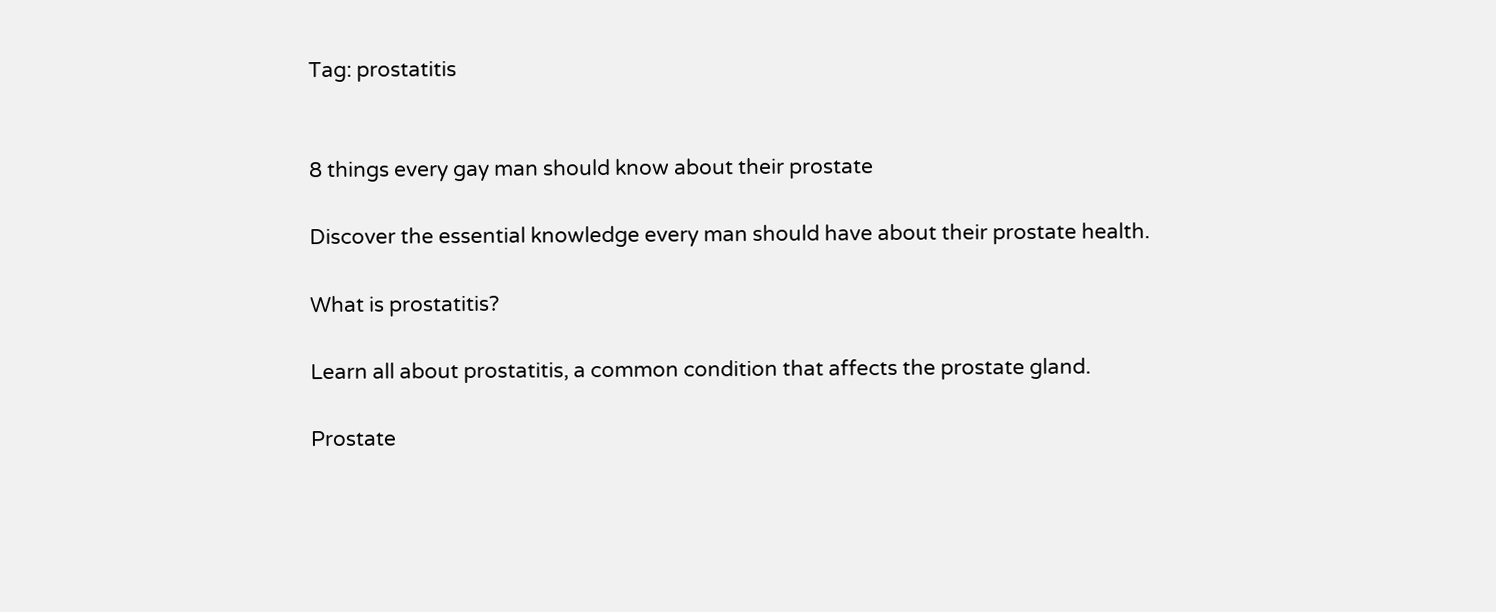Tag: prostatitis


8 things every gay man should know about their prostate

Discover the essential knowledge every man should have about their prostate health.

What is prostatitis?

Learn all about prostatitis, a common condition that affects the prostate gland.

Prostate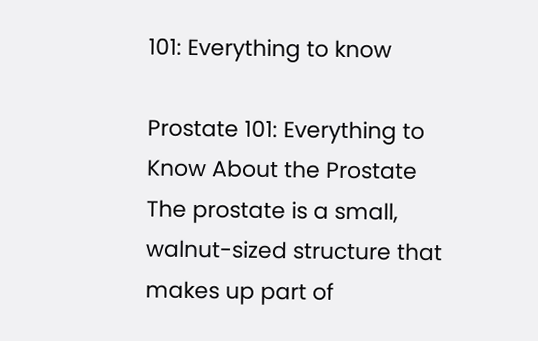101: Everything to know

Prostate 101: Everything to Know About the Prostate The prostate is a small, walnut-sized structure that makes up part of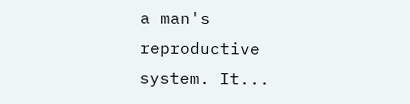a man's reproductive system. It...